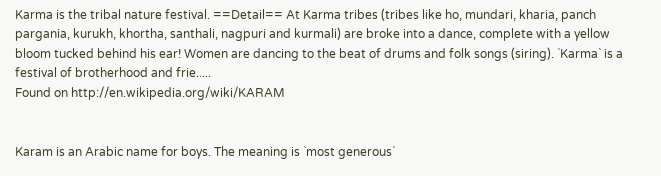Karma is the tribal nature festival. ==Detail== At Karma tribes (tribes like ho, mundari, kharia, panch pargania, kurukh, khortha, santhali, nagpuri and kurmali) are broke into a dance, complete with a yellow bloom tucked behind his ear! Women are dancing to the beat of drums and folk songs (siring). `Karma` is a festival of brotherhood and frie.....
Found on http://en.wikipedia.org/wiki/KARAM


Karam is an Arabic name for boys. The meaning is `most generous`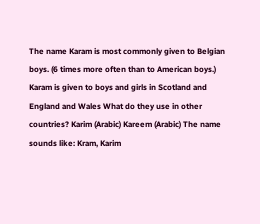The name Karam is most commonly given to Belgian boys. (6 times more often than to American boys.) Karam is given to boys and girls in Scotland and England and Wales What do they use in other countries? Karim (Arabic) Kareem (Arabic) The name sounds like: Kram, Karim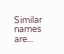Similar names are...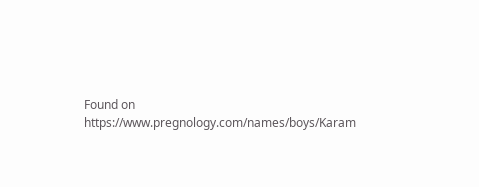Found on https://www.pregnology.com/names/boys/Karam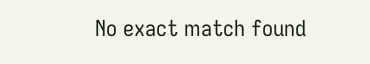No exact match found